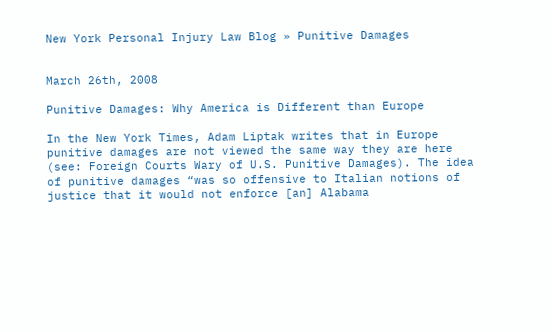New York Personal Injury Law Blog » Punitive Damages


March 26th, 2008

Punitive Damages: Why America is Different than Europe

In the New York Times, Adam Liptak writes that in Europe punitive damages are not viewed the same way they are here (see: Foreign Courts Wary of U.S. Punitive Damages). The idea of punitive damages “was so offensive to Italian notions of justice that it would not enforce [an] Alabama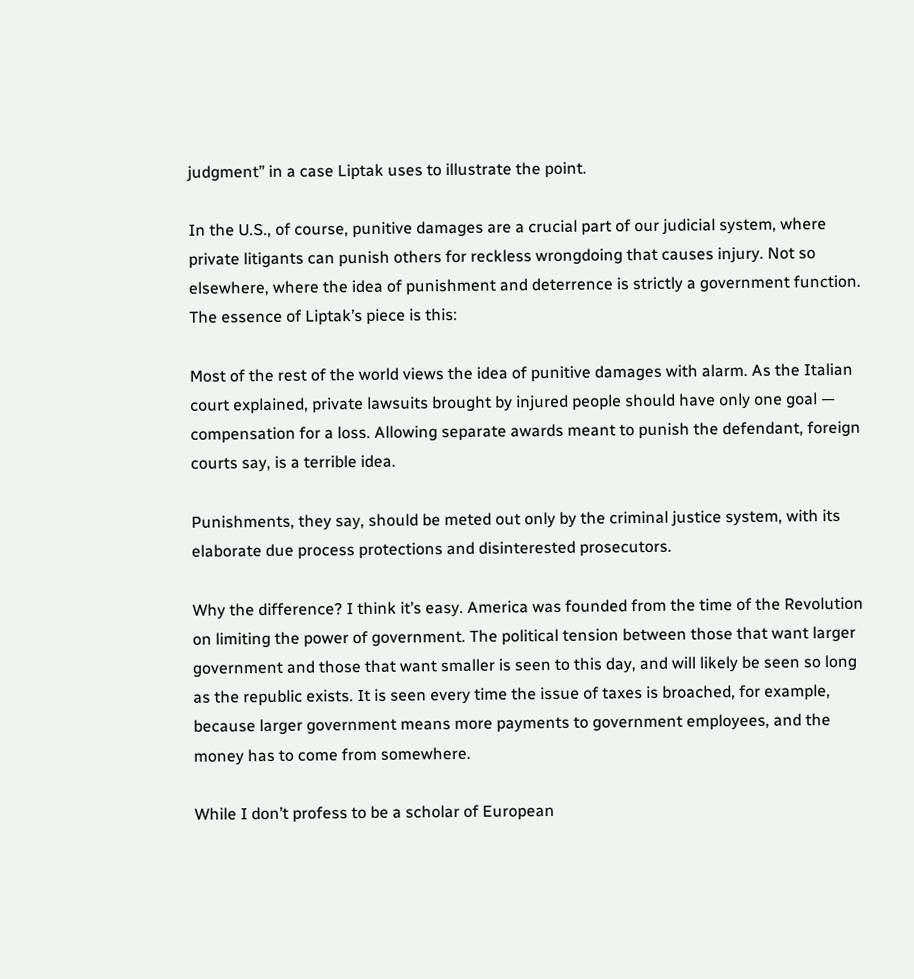judgment” in a case Liptak uses to illustrate the point.

In the U.S., of course, punitive damages are a crucial part of our judicial system, where private litigants can punish others for reckless wrongdoing that causes injury. Not so elsewhere, where the idea of punishment and deterrence is strictly a government function. The essence of Liptak’s piece is this:

Most of the rest of the world views the idea of punitive damages with alarm. As the Italian court explained, private lawsuits brought by injured people should have only one goal — compensation for a loss. Allowing separate awards meant to punish the defendant, foreign courts say, is a terrible idea.

Punishments, they say, should be meted out only by the criminal justice system, with its elaborate due process protections and disinterested prosecutors.

Why the difference? I think it’s easy. America was founded from the time of the Revolution on limiting the power of government. The political tension between those that want larger government and those that want smaller is seen to this day, and will likely be seen so long as the republic exists. It is seen every time the issue of taxes is broached, for example, because larger government means more payments to government employees, and the money has to come from somewhere.

While I don’t profess to be a scholar of European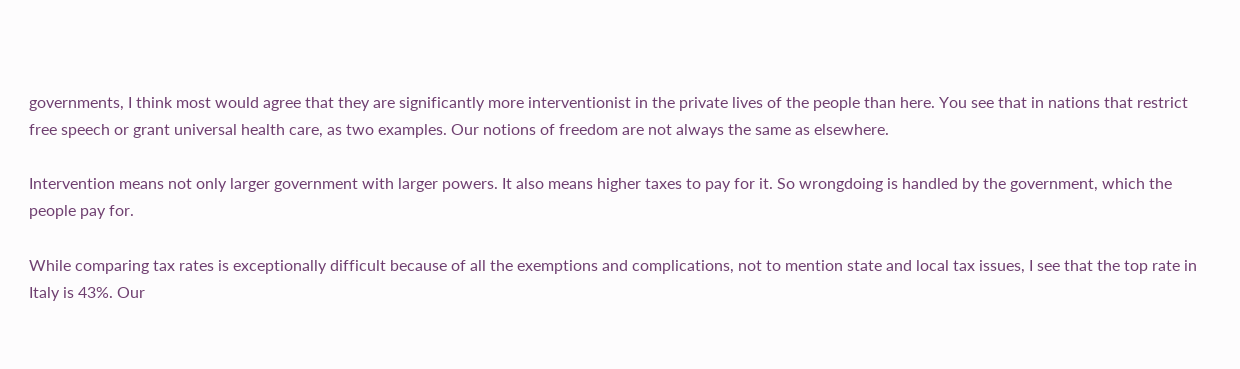governments, I think most would agree that they are significantly more interventionist in the private lives of the people than here. You see that in nations that restrict free speech or grant universal health care, as two examples. Our notions of freedom are not always the same as elsewhere.

Intervention means not only larger government with larger powers. It also means higher taxes to pay for it. So wrongdoing is handled by the government, which the people pay for.

While comparing tax rates is exceptionally difficult because of all the exemptions and complications, not to mention state and local tax issues, I see that the top rate in Italy is 43%. Our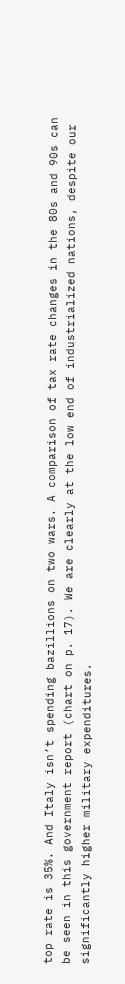top rate is 35%. And Italy isn’t spending bazillions on two wars. A comparison of tax rate changes in the 80s and 90s can be seen in this government report (chart on p. 17). We are clearly at the low end of industrialized nations, despite our significantly higher military expenditures.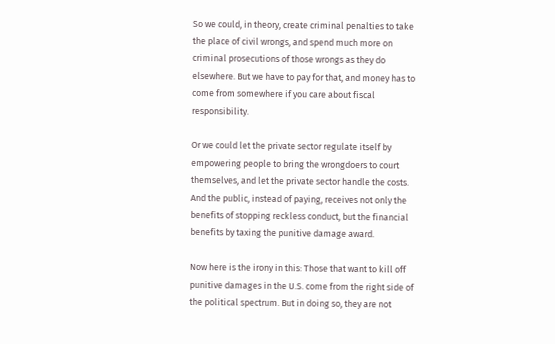So we could, in theory, create criminal penalties to take the place of civil wrongs, and spend much more on criminal prosecutions of those wrongs as they do elsewhere. But we have to pay for that, and money has to come from somewhere if you care about fiscal responsibility.

Or we could let the private sector regulate itself by empowering people to bring the wrongdoers to court themselves, and let the private sector handle the costs. And the public, instead of paying, receives not only the benefits of stopping reckless conduct, but the financial benefits by taxing the punitive damage award.

Now here is the irony in this: Those that want to kill off punitive damages in the U.S. come from the right side of the political spectrum. But in doing so, they are not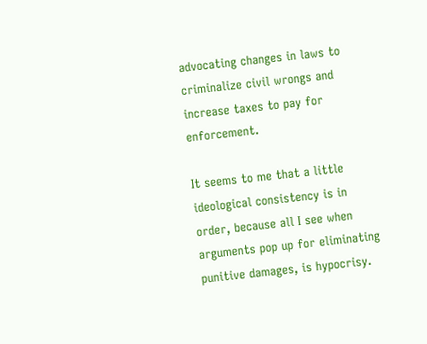advocating changes in laws to criminalize civil wrongs and increase taxes to pay for enforcement.

It seems to me that a little ideological consistency is in order, because all I see when arguments pop up for eliminating punitive damages, is hypocrisy.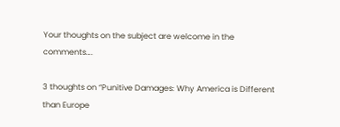Your thoughts on the subject are welcome in the comments….

3 thoughts on “Punitive Damages: Why America is Different than Europe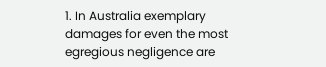1. In Australia exemplary damages for even the most egregious negligence are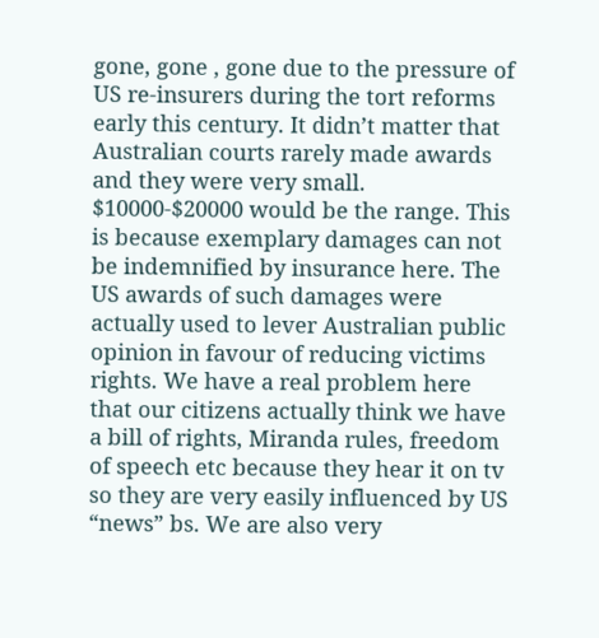gone, gone , gone due to the pressure of US re-insurers during the tort reforms early this century. It didn’t matter that Australian courts rarely made awards and they were very small. $10000-$20000 would be the range. This is because exemplary damages can not be indemnified by insurance here. The US awards of such damages were actually used to lever Australian public opinion in favour of reducing victims rights. We have a real problem here that our citizens actually think we have a bill of rights, Miranda rules, freedom of speech etc because they hear it on tv so they are very easily influenced by US “news” bs. We are also very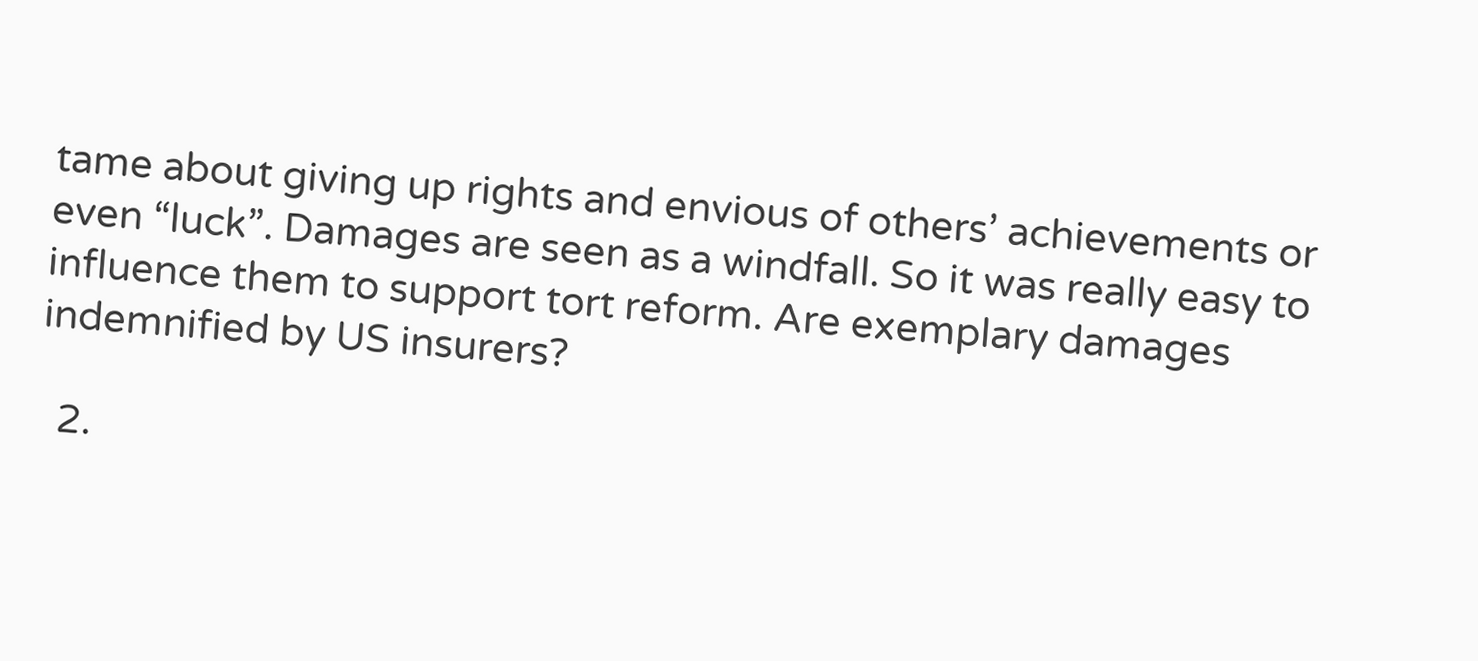tame about giving up rights and envious of others’ achievements or even “luck”. Damages are seen as a windfall. So it was really easy to influence them to support tort reform. Are exemplary damages indemnified by US insurers?

  2.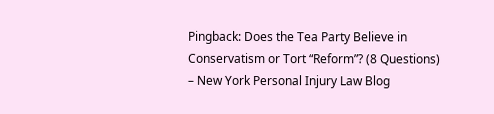Pingback: Does the Tea Party Believe in Conservatism or Tort “Reform”? (8 Questions) – New York Personal Injury Law Blog